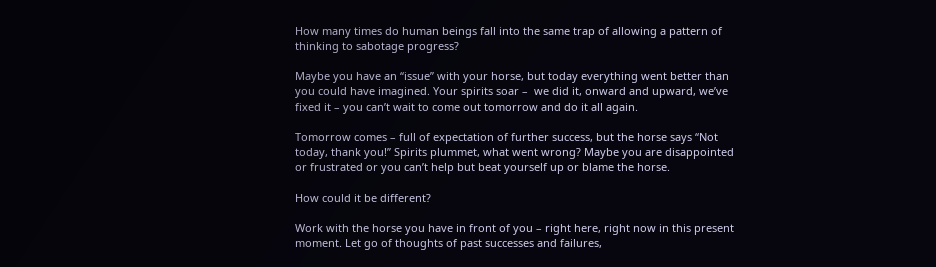How many times do human beings fall into the same trap of allowing a pattern of thinking to sabotage progress?

Maybe you have an “issue” with your horse, but today everything went better than you could have imagined. Your spirits soar –  we did it, onward and upward, we’ve fixed it – you can’t wait to come out tomorrow and do it all again.

Tomorrow comes – full of expectation of further success, but the horse says “Not today, thank you!” Spirits plummet, what went wrong? Maybe you are disappointed or frustrated or you can’t help but beat yourself up or blame the horse.

How could it be different?

Work with the horse you have in front of you – right here, right now in this present moment. Let go of thoughts of past successes and failures,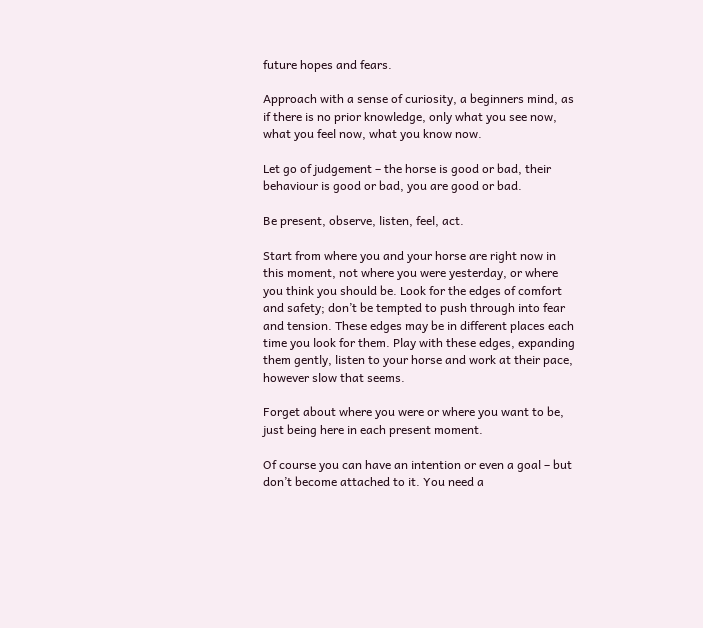future hopes and fears.

Approach with a sense of curiosity, a beginners mind, as if there is no prior knowledge, only what you see now, what you feel now, what you know now.

Let go of judgement – the horse is good or bad, their behaviour is good or bad, you are good or bad.

Be present, observe, listen, feel, act.

Start from where you and your horse are right now in this moment, not where you were yesterday, or where you think you should be. Look for the edges of comfort and safety; don’t be tempted to push through into fear and tension. These edges may be in different places each time you look for them. Play with these edges, expanding them gently, listen to your horse and work at their pace, however slow that seems.

Forget about where you were or where you want to be, just being here in each present moment.

Of course you can have an intention or even a goal – but don’t become attached to it. You need a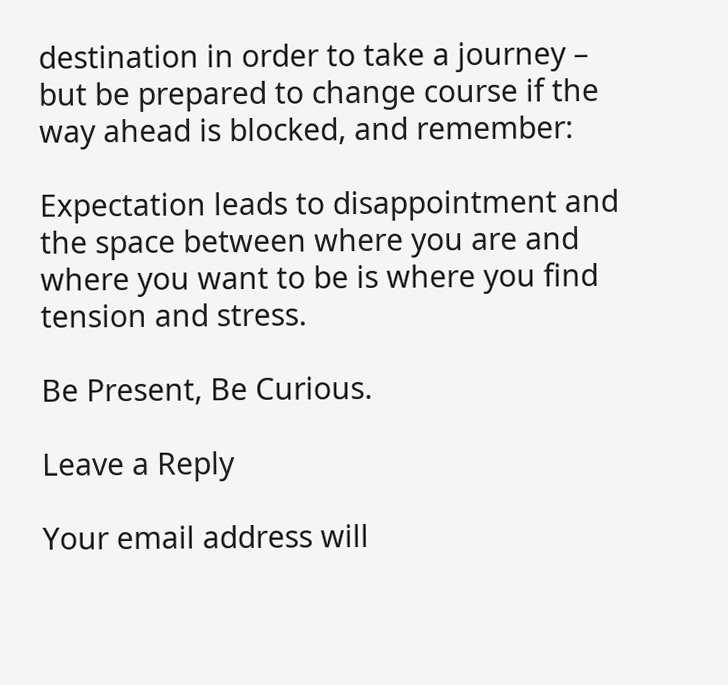destination in order to take a journey – but be prepared to change course if the way ahead is blocked, and remember:

Expectation leads to disappointment and the space between where you are and where you want to be is where you find tension and stress.

Be Present, Be Curious.

Leave a Reply

Your email address will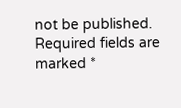not be published. Required fields are marked *